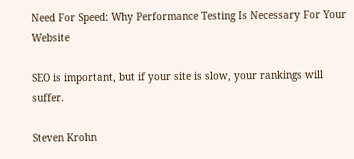Need For Speed: Why Performance Testing Is Necessary For Your Website

SEO is important, but if your site is slow, your rankings will suffer.

Steven Krohn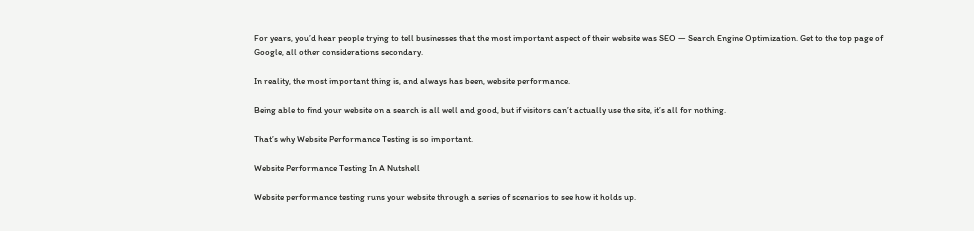For years, you’d hear people trying to tell businesses that the most important aspect of their website was SEO — Search Engine Optimization. Get to the top page of Google, all other considerations secondary.

In reality, the most important thing is, and always has been, website performance.

Being able to find your website on a search is all well and good, but if visitors can’t actually use the site, it’s all for nothing.

That’s why Website Performance Testing is so important.

Website Performance Testing In A Nutshell

Website performance testing runs your website through a series of scenarios to see how it holds up.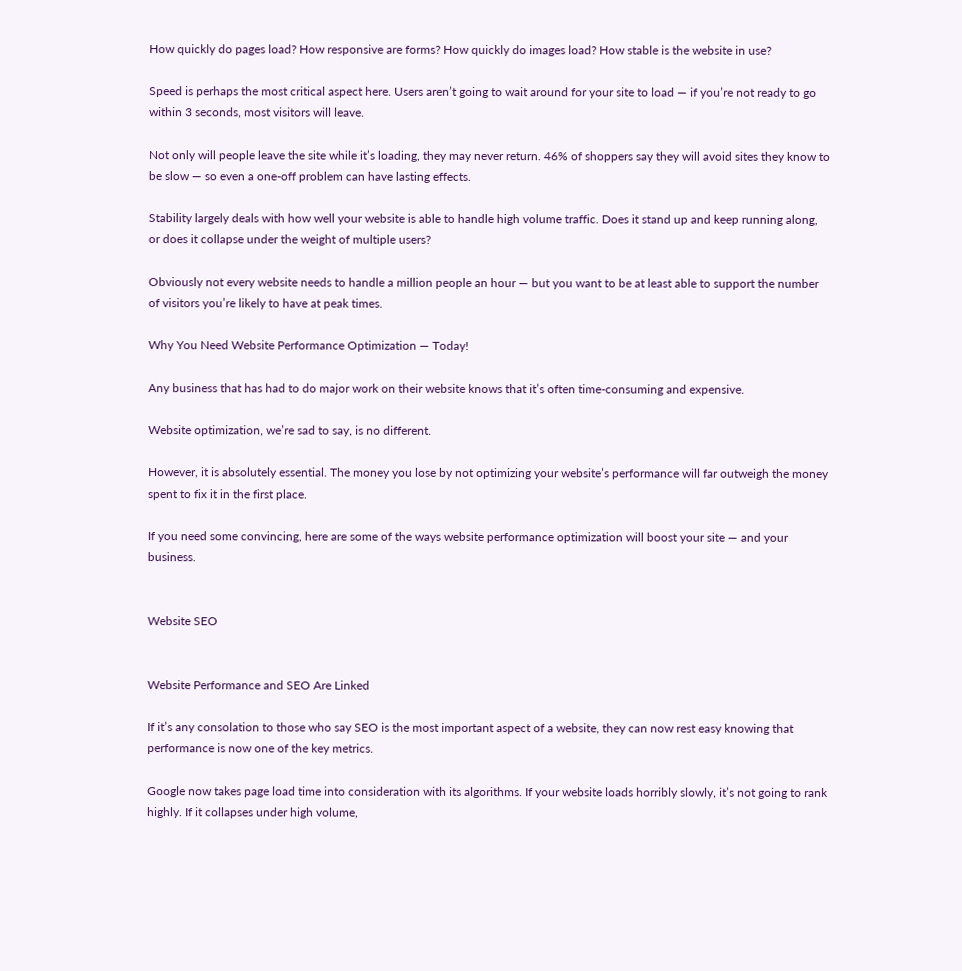How quickly do pages load? How responsive are forms? How quickly do images load? How stable is the website in use?

Speed is perhaps the most critical aspect here. Users aren’t going to wait around for your site to load — if you’re not ready to go within 3 seconds, most visitors will leave.

Not only will people leave the site while it’s loading, they may never return. 46% of shoppers say they will avoid sites they know to be slow — so even a one-off problem can have lasting effects.

Stability largely deals with how well your website is able to handle high volume traffic. Does it stand up and keep running along, or does it collapse under the weight of multiple users?

Obviously not every website needs to handle a million people an hour — but you want to be at least able to support the number of visitors you’re likely to have at peak times.

Why You Need Website Performance Optimization — Today!

Any business that has had to do major work on their website knows that it’s often time-consuming and expensive.

Website optimization, we’re sad to say, is no different.

However, it is absolutely essential. The money you lose by not optimizing your website’s performance will far outweigh the money spent to fix it in the first place.

If you need some convincing, here are some of the ways website performance optimization will boost your site — and your business.


Website SEO


Website Performance and SEO Are Linked

If it’s any consolation to those who say SEO is the most important aspect of a website, they can now rest easy knowing that performance is now one of the key metrics.

Google now takes page load time into consideration with its algorithms. If your website loads horribly slowly, it’s not going to rank highly. If it collapses under high volume,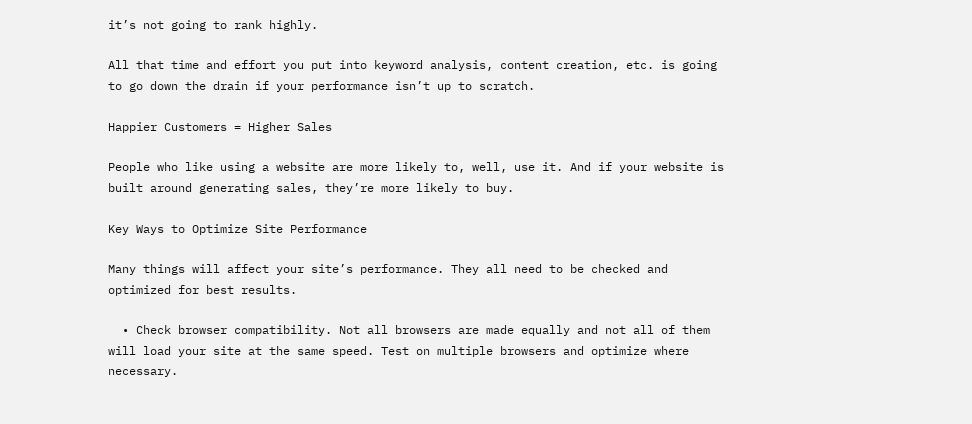it’s not going to rank highly.

All that time and effort you put into keyword analysis, content creation, etc. is going to go down the drain if your performance isn’t up to scratch.

Happier Customers = Higher Sales

People who like using a website are more likely to, well, use it. And if your website is built around generating sales, they’re more likely to buy.

Key Ways to Optimize Site Performance

Many things will affect your site’s performance. They all need to be checked and optimized for best results.

  • Check browser compatibility. Not all browsers are made equally and not all of them will load your site at the same speed. Test on multiple browsers and optimize where necessary.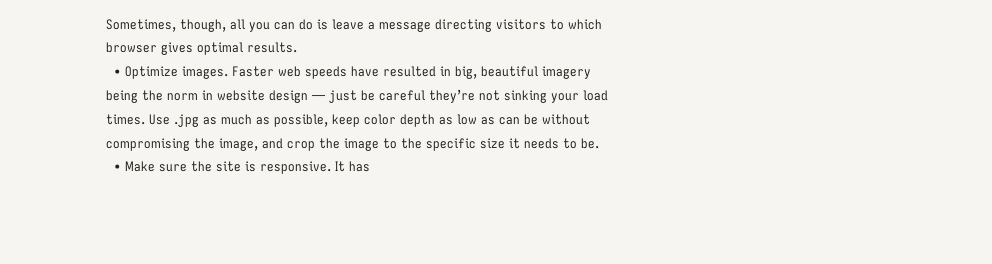Sometimes, though, all you can do is leave a message directing visitors to which browser gives optimal results.
  • Optimize images. Faster web speeds have resulted in big, beautiful imagery being the norm in website design — just be careful they’re not sinking your load times. Use .jpg as much as possible, keep color depth as low as can be without compromising the image, and crop the image to the specific size it needs to be.
  • Make sure the site is responsive. It has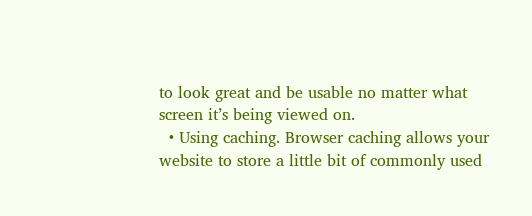to look great and be usable no matter what screen it’s being viewed on.
  • Using caching. Browser caching allows your website to store a little bit of commonly used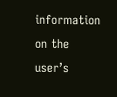information on the user’s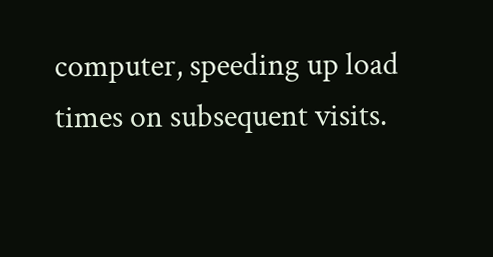computer, speeding up load times on subsequent visits.